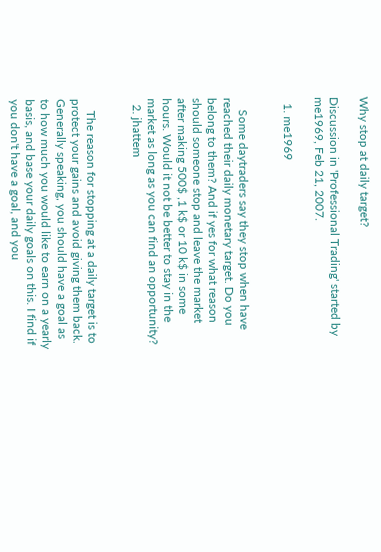Why stop at daily target?

Discussion in 'Professional Trading' started by me1969, Feb 21, 2007.

  1. me1969


    Some daytraders say they stop when have reached their daily monetary target. Do you belong to them? And if yes for what reason should someone stop and leave the market after making 500$ ,1 k$ or 10 k$ in some hours. Would it not be better to stay in the market as long as you can find an opportunity?
  2. jhattem


    The reason for stopping at a daily target is to protect your gains and avoid giving them back. Generally speaking, you should have a goal as to how much you would like to earn on a yearly basis, and base your daily goals on this. I find if you don't have a goal, and you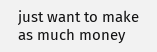just want to make as much money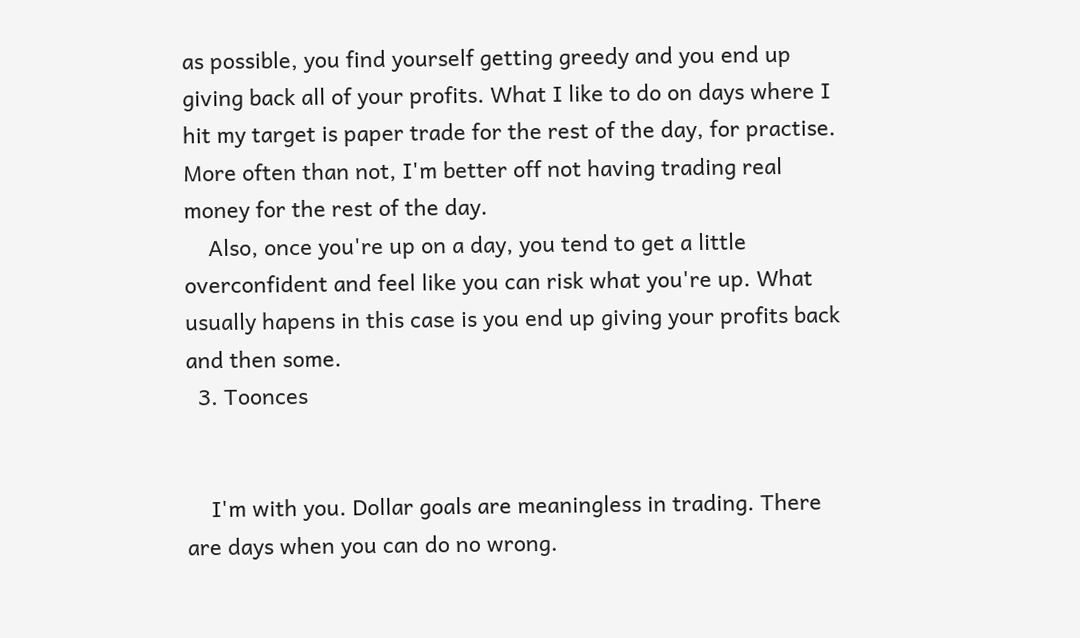as possible, you find yourself getting greedy and you end up giving back all of your profits. What I like to do on days where I hit my target is paper trade for the rest of the day, for practise. More often than not, I'm better off not having trading real money for the rest of the day.
    Also, once you're up on a day, you tend to get a little overconfident and feel like you can risk what you're up. What usually hapens in this case is you end up giving your profits back and then some.
  3. Toonces


    I'm with you. Dollar goals are meaningless in trading. There are days when you can do no wrong.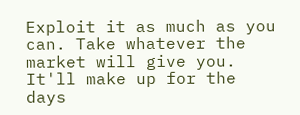Exploit it as much as you can. Take whatever the market will give you. It'll make up for the days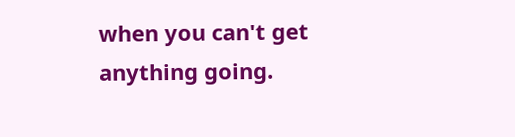when you can't get anything going.